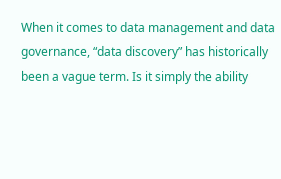When it comes to data management and data governance, “data discovery” has historically been a vague term. Is it simply the ability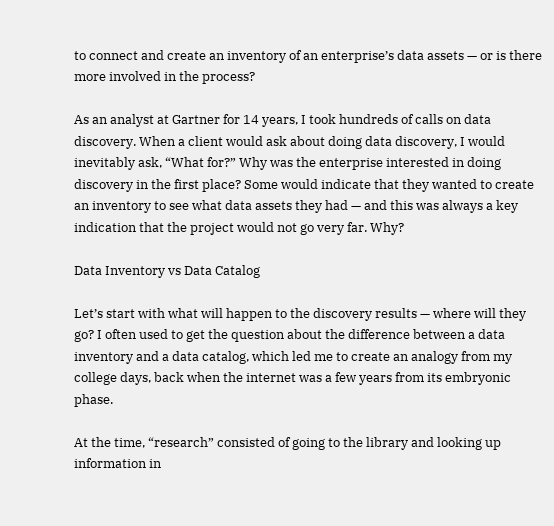to connect and create an inventory of an enterprise’s data assets — or is there more involved in the process?

As an analyst at Gartner for 14 years, I took hundreds of calls on data discovery. When a client would ask about doing data discovery, I would inevitably ask, “What for?” Why was the enterprise interested in doing discovery in the first place? Some would indicate that they wanted to create an inventory to see what data assets they had — and this was always a key indication that the project would not go very far. Why?

Data Inventory vs Data Catalog

Let’s start with what will happen to the discovery results — where will they go? I often used to get the question about the difference between a data inventory and a data catalog, which led me to create an analogy from my college days, back when the internet was a few years from its embryonic phase.

At the time, “research” consisted of going to the library and looking up information in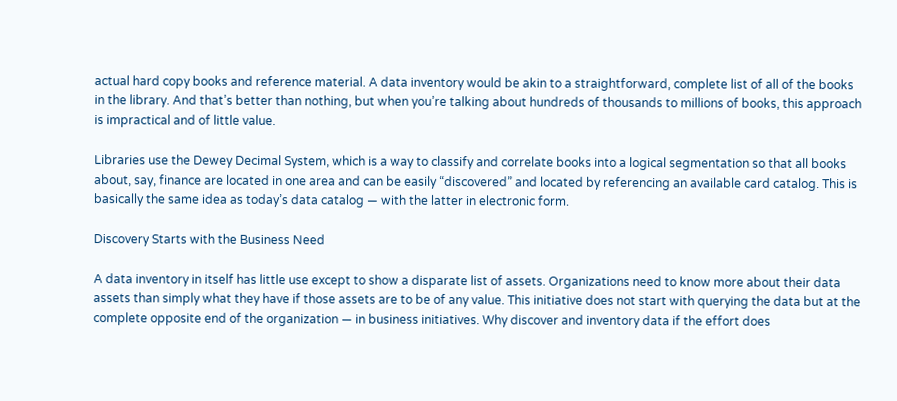actual hard copy books and reference material. A data inventory would be akin to a straightforward, complete list of all of the books in the library. And that’s better than nothing, but when you’re talking about hundreds of thousands to millions of books, this approach is impractical and of little value.

Libraries use the Dewey Decimal System, which is a way to classify and correlate books into a logical segmentation so that all books about, say, finance are located in one area and can be easily “discovered” and located by referencing an available card catalog. This is basically the same idea as today’s data catalog — with the latter in electronic form.

Discovery Starts with the Business Need

A data inventory in itself has little use except to show a disparate list of assets. Organizations need to know more about their data assets than simply what they have if those assets are to be of any value. This initiative does not start with querying the data but at the complete opposite end of the organization — in business initiatives. Why discover and inventory data if the effort does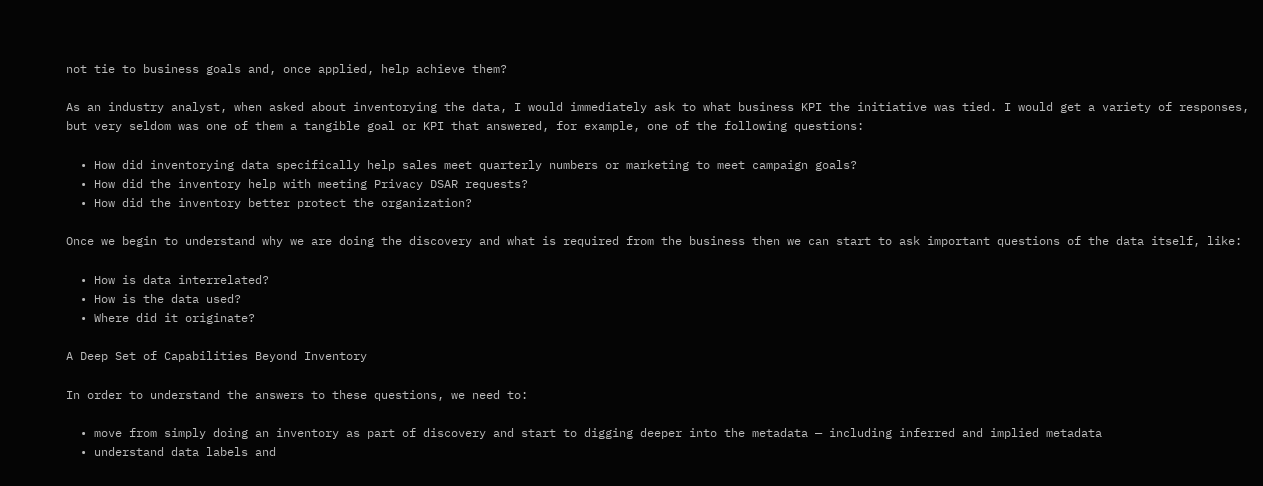not tie to business goals and, once applied, help achieve them?

As an industry analyst, when asked about inventorying the data, I would immediately ask to what business KPI the initiative was tied. I would get a variety of responses, but very seldom was one of them a tangible goal or KPI that answered, for example, one of the following questions:

  • How did inventorying data specifically help sales meet quarterly numbers or marketing to meet campaign goals?
  • How did the inventory help with meeting Privacy DSAR requests?
  • How did the inventory better protect the organization?

Once we begin to understand why we are doing the discovery and what is required from the business then we can start to ask important questions of the data itself, like:

  • How is data interrelated?
  • How is the data used?
  • Where did it originate?

A Deep Set of Capabilities Beyond Inventory

In order to understand the answers to these questions, we need to:

  • move from simply doing an inventory as part of discovery and start to digging deeper into the metadata — including inferred and implied metadata
  • understand data labels and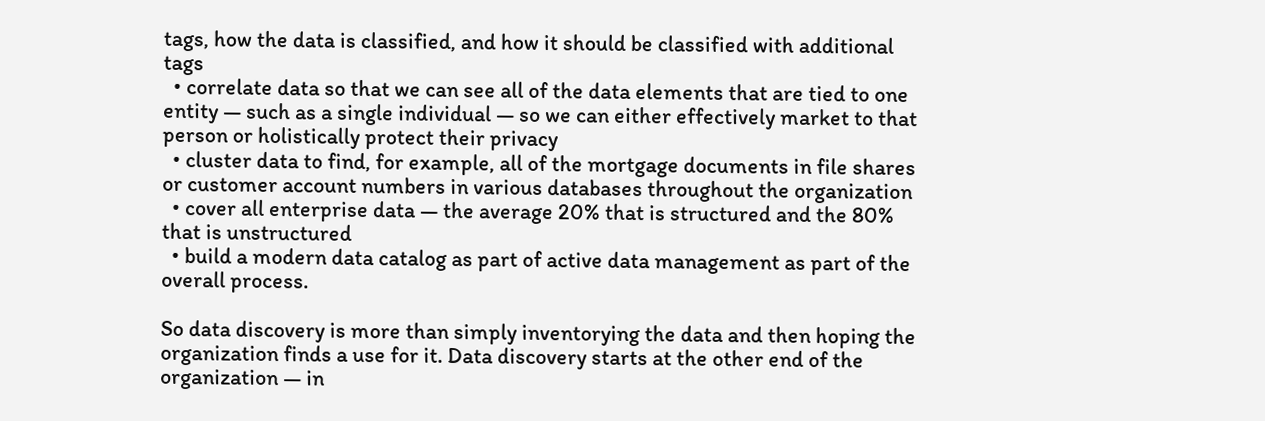tags, how the data is classified, and how it should be classified with additional tags
  • correlate data so that we can see all of the data elements that are tied to one entity — such as a single individual — so we can either effectively market to that person or holistically protect their privacy
  • cluster data to find, for example, all of the mortgage documents in file shares or customer account numbers in various databases throughout the organization
  • cover all enterprise data — the average 20% that is structured and the 80% that is unstructured
  • build a modern data catalog as part of active data management as part of the overall process.

So data discovery is more than simply inventorying the data and then hoping the organization finds a use for it. Data discovery starts at the other end of the organization — in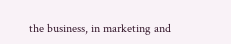the business, in marketing and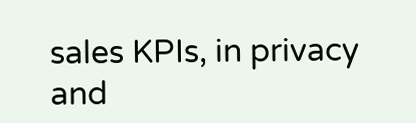sales KPIs, in privacy and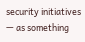security initiatives — as something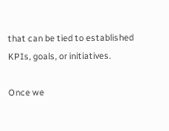that can be tied to established KPIs, goals, or initiatives.

Once we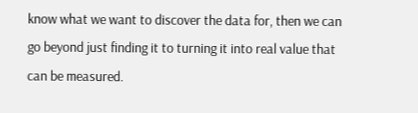know what we want to discover the data for, then we can go beyond just finding it to turning it into real value that can be measured.